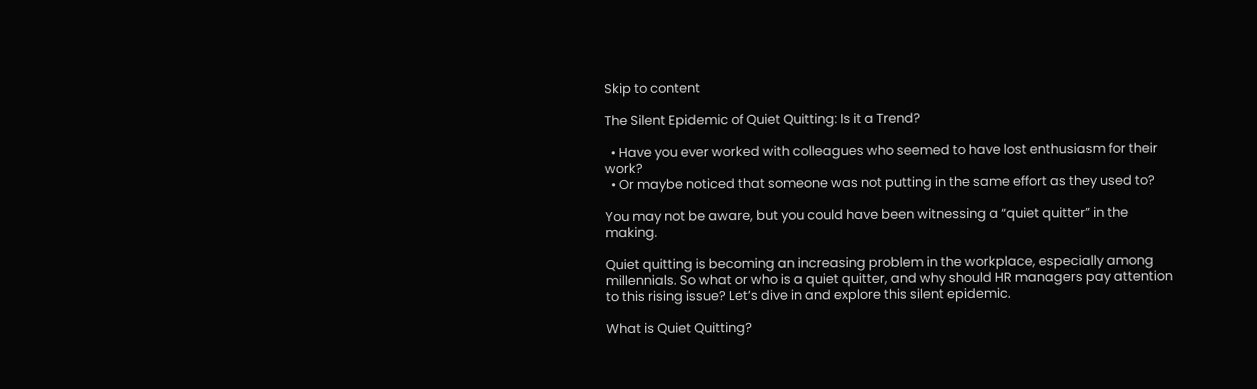Skip to content

The Silent Epidemic of Quiet Quitting: Is it a Trend?

  • Have you ever worked with colleagues who seemed to have lost enthusiasm for their work?
  • Or maybe noticed that someone was not putting in the same effort as they used to?

You may not be aware, but you could have been witnessing a “quiet quitter” in the making.

Quiet quitting is becoming an increasing problem in the workplace, especially among millennials. So what or who is a quiet quitter, and why should HR managers pay attention to this rising issue? Let’s dive in and explore this silent epidemic.

What is Quiet Quitting?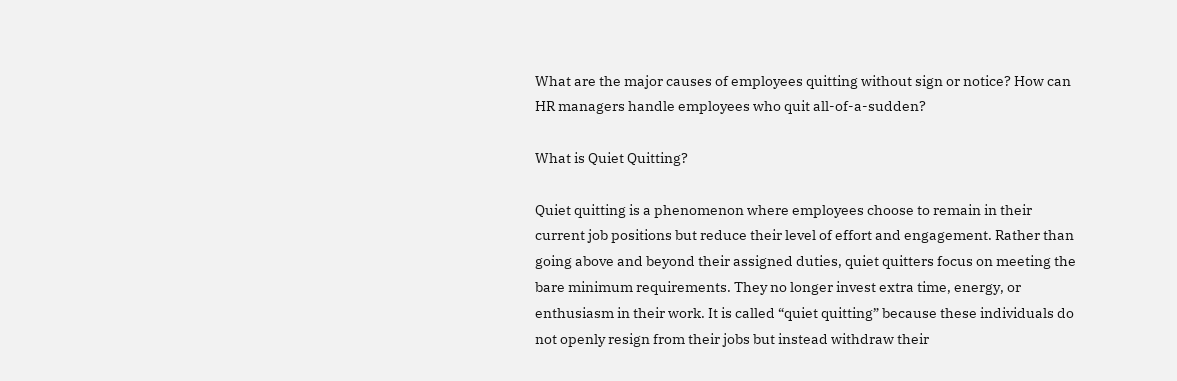What are the major causes of employees quitting without sign or notice? How can HR managers handle employees who quit all-of-a-sudden?

What is Quiet Quitting?

Quiet quitting is a phenomenon where employees choose to remain in their current job positions but reduce their level of effort and engagement. Rather than going above and beyond their assigned duties, quiet quitters focus on meeting the bare minimum requirements. They no longer invest extra time, energy, or enthusiasm in their work. It is called “quiet quitting” because these individuals do not openly resign from their jobs but instead withdraw their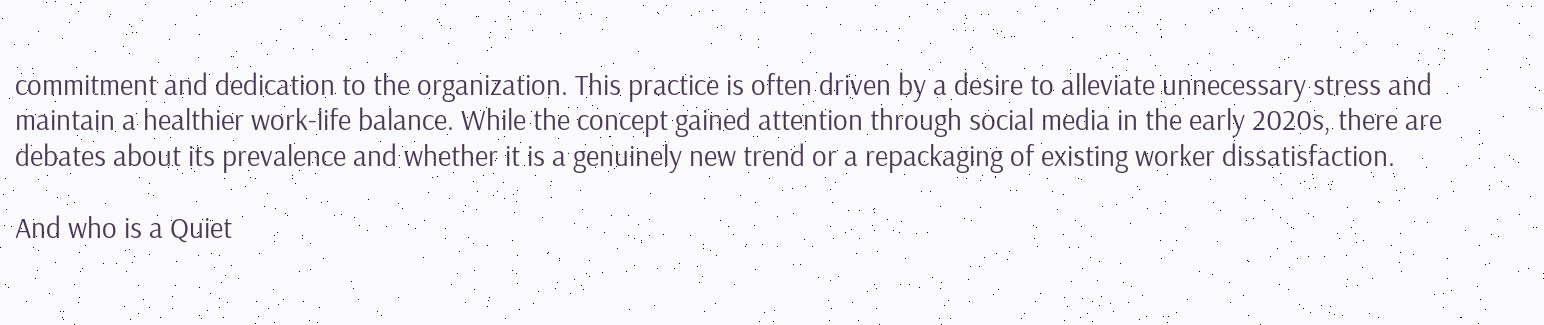commitment and dedication to the organization. This practice is often driven by a desire to alleviate unnecessary stress and maintain a healthier work-life balance. While the concept gained attention through social media in the early 2020s, there are debates about its prevalence and whether it is a genuinely new trend or a repackaging of existing worker dissatisfaction.

And who is a Quiet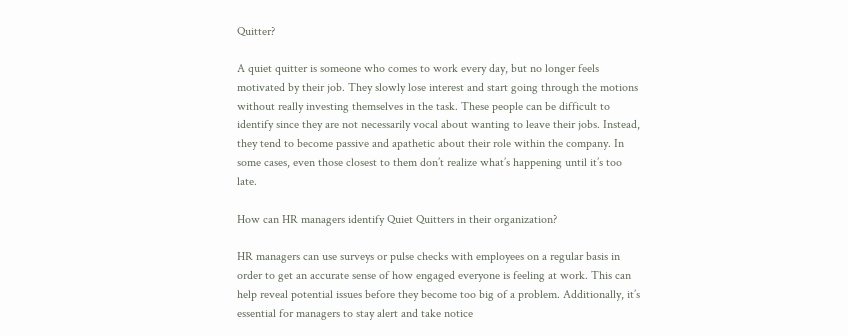Quitter?

A quiet quitter is someone who comes to work every day, but no longer feels motivated by their job. They slowly lose interest and start going through the motions without really investing themselves in the task. These people can be difficult to identify since they are not necessarily vocal about wanting to leave their jobs. Instead, they tend to become passive and apathetic about their role within the company. In some cases, even those closest to them don’t realize what’s happening until it’s too late.

How can HR managers identify Quiet Quitters in their organization?

HR managers can use surveys or pulse checks with employees on a regular basis in order to get an accurate sense of how engaged everyone is feeling at work. This can help reveal potential issues before they become too big of a problem. Additionally, it’s essential for managers to stay alert and take notice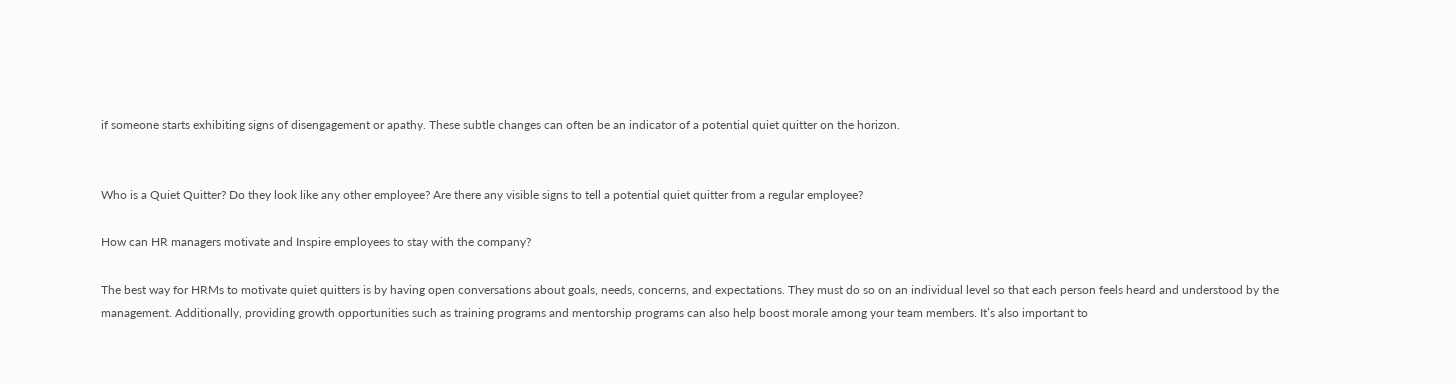if someone starts exhibiting signs of disengagement or apathy. These subtle changes can often be an indicator of a potential quiet quitter on the horizon.


Who is a Quiet Quitter? Do they look like any other employee? Are there any visible signs to tell a potential quiet quitter from a regular employee?

How can HR managers motivate and Inspire employees to stay with the company?

The best way for HRMs to motivate quiet quitters is by having open conversations about goals, needs, concerns, and expectations. They must do so on an individual level so that each person feels heard and understood by the management. Additionally, providing growth opportunities such as training programs and mentorship programs can also help boost morale among your team members. It’s also important to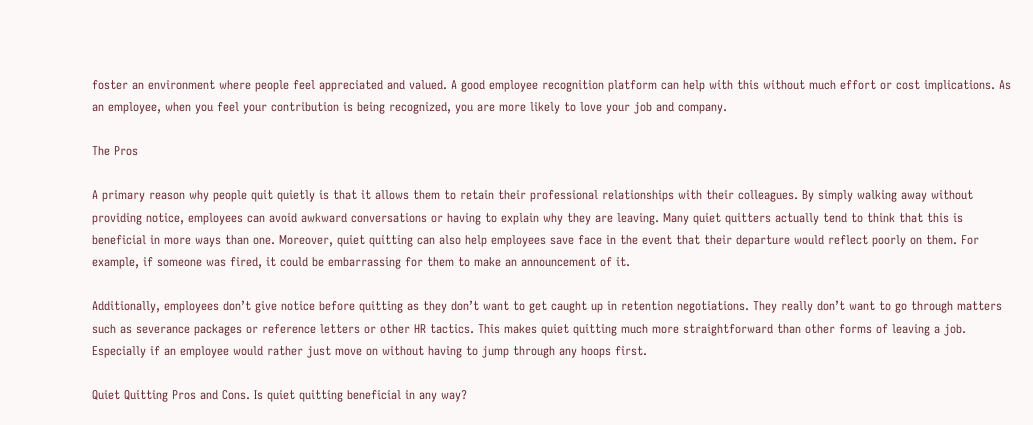foster an environment where people feel appreciated and valued. A good employee recognition platform can help with this without much effort or cost implications. As an employee, when you feel your contribution is being recognized, you are more likely to love your job and company.

The Pros

A primary reason why people quit quietly is that it allows them to retain their professional relationships with their colleagues. By simply walking away without providing notice, employees can avoid awkward conversations or having to explain why they are leaving. Many quiet quitters actually tend to think that this is beneficial in more ways than one. Moreover, quiet quitting can also help employees save face in the event that their departure would reflect poorly on them. For example, if someone was fired, it could be embarrassing for them to make an announcement of it.

Additionally, employees don’t give notice before quitting as they don’t want to get caught up in retention negotiations. They really don’t want to go through matters such as severance packages or reference letters or other HR tactics. This makes quiet quitting much more straightforward than other forms of leaving a job. Especially if an employee would rather just move on without having to jump through any hoops first.

Quiet Quitting Pros and Cons. Is quiet quitting beneficial in any way?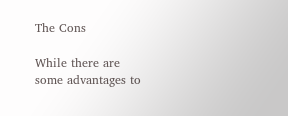The Cons

While there are some advantages to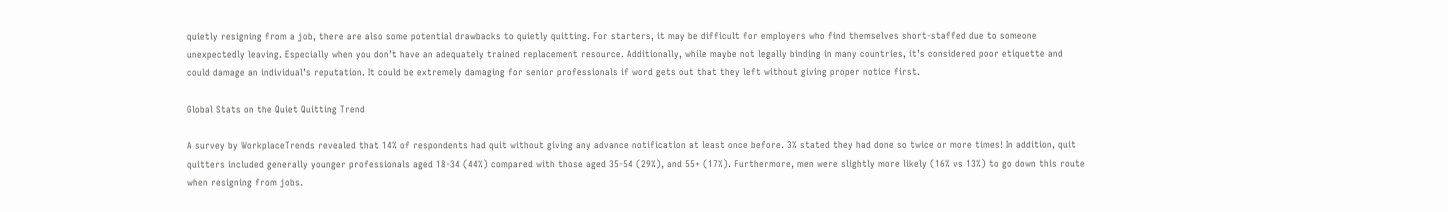quietly resigning from a job, there are also some potential drawbacks to quietly quitting. For starters, it may be difficult for employers who find themselves short-staffed due to someone unexpectedly leaving. Especially when you don’t have an adequately trained replacement resource. Additionally, while maybe not legally binding in many countries, it’s considered poor etiquette and could damage an individual’s reputation. It could be extremely damaging for senior professionals if word gets out that they left without giving proper notice first.

Global Stats on the Quiet Quitting Trend

A survey by WorkplaceTrends revealed that 14% of respondents had quit without giving any advance notification at least once before. 3% stated they had done so twice or more times! In addition, quit quitters included generally younger professionals aged 18-34 (44%) compared with those aged 35-54 (29%), and 55+ (17%). Furthermore, men were slightly more likely (16% vs 13%) to go down this route when resigning from jobs.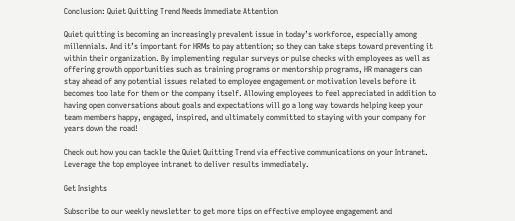Conclusion: Quiet Quitting Trend Needs Immediate Attention

Quiet quitting is becoming an increasingly prevalent issue in today’s workforce, especially among millennials. And it’s important for HRMs to pay attention; so they can take steps toward preventing it within their organization. By implementing regular surveys or pulse checks with employees as well as offering growth opportunities such as training programs or mentorship programs, HR managers can stay ahead of any potential issues related to employee engagement or motivation levels before it becomes too late for them or the company itself. Allowing employees to feel appreciated in addition to having open conversations about goals and expectations will go a long way towards helping keep your team members happy, engaged, inspired, and ultimately committed to staying with your company for years down the road!

Check out how you can tackle the Quiet Quitting Trend via effective communications on your Intranet. Leverage the top employee intranet to deliver results immediately.

Get Insights

Subscribe to our weekly newsletter to get more tips on effective employee engagement and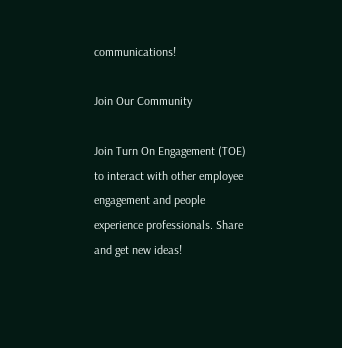communications!

Join Our Community

Join Turn On Engagement (TOE) to interact with other employee engagement and people experience professionals. Share and get new ideas!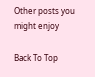Other posts you might enjoy

Back To Top